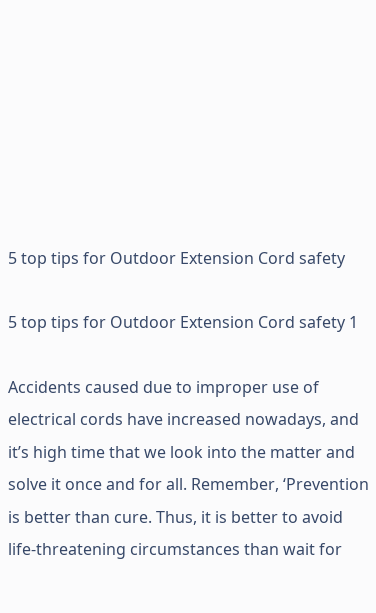5 top tips for Outdoor Extension Cord safety

5 top tips for Outdoor Extension Cord safety 1

Accidents caused due to improper use of electrical cords have increased nowadays, and it’s high time that we look into the matter and solve it once and for all. Remember, ‘Prevention is better than cure. Thus, it is better to avoid life-threatening circumstances than wait for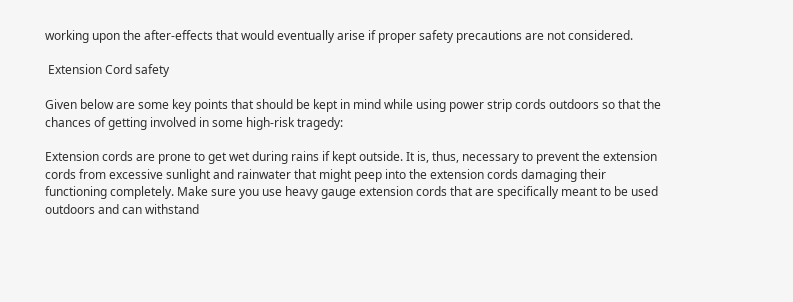working upon the after-effects that would eventually arise if proper safety precautions are not considered.

 Extension Cord safety

Given below are some key points that should be kept in mind while using power strip cords outdoors so that the chances of getting involved in some high-risk tragedy:

Extension cords are prone to get wet during rains if kept outside. It is, thus, necessary to prevent the extension cords from excessive sunlight and rainwater that might peep into the extension cords damaging their functioning completely. Make sure you use heavy gauge extension cords that are specifically meant to be used outdoors and can withstand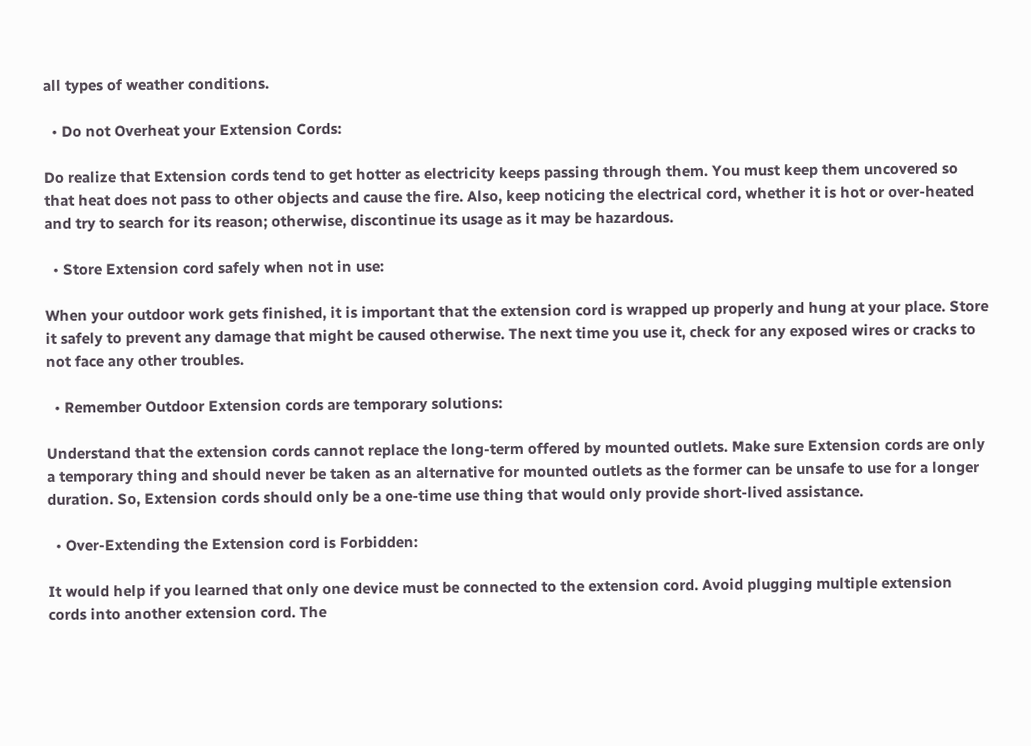all types of weather conditions.

  • Do not Overheat your Extension Cords:

Do realize that Extension cords tend to get hotter as electricity keeps passing through them. You must keep them uncovered so that heat does not pass to other objects and cause the fire. Also, keep noticing the electrical cord, whether it is hot or over-heated and try to search for its reason; otherwise, discontinue its usage as it may be hazardous.

  • Store Extension cord safely when not in use:

When your outdoor work gets finished, it is important that the extension cord is wrapped up properly and hung at your place. Store it safely to prevent any damage that might be caused otherwise. The next time you use it, check for any exposed wires or cracks to not face any other troubles.

  • Remember Outdoor Extension cords are temporary solutions:

Understand that the extension cords cannot replace the long-term offered by mounted outlets. Make sure Extension cords are only a temporary thing and should never be taken as an alternative for mounted outlets as the former can be unsafe to use for a longer duration. So, Extension cords should only be a one-time use thing that would only provide short-lived assistance.

  • Over-Extending the Extension cord is Forbidden:

It would help if you learned that only one device must be connected to the extension cord. Avoid plugging multiple extension cords into another extension cord. The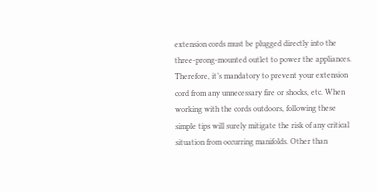extension cords must be plugged directly into the three-prong-mounted outlet to power the appliances. Therefore, it’s mandatory to prevent your extension cord from any unnecessary fire or shocks, etc. When working with the cords outdoors, following these simple tips will surely mitigate the risk of any critical situation from occurring manifolds. Other than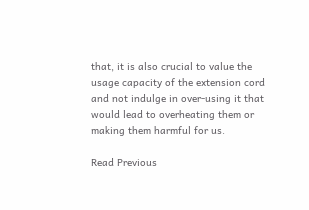that, it is also crucial to value the usage capacity of the extension cord and not indulge in over-using it that would lead to overheating them or making them harmful for us.

Read Previous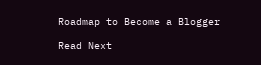Roadmap to Become a Blogger

Read Next